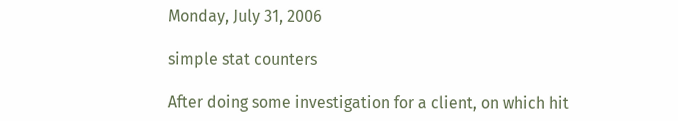Monday, July 31, 2006

simple stat counters

After doing some investigation for a client, on which hit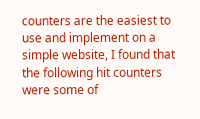counters are the easiest to use and implement on a simple website, I found that the following hit counters were some of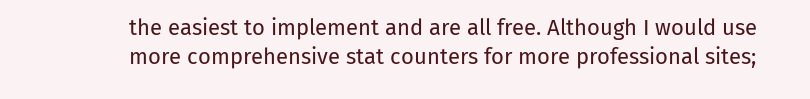the easiest to implement and are all free. Although I would use more comprehensive stat counters for more professional sites;